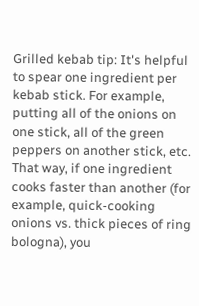Grilled kebab tip: It's helpful to spear one ingredient per kebab stick. For example, putting all of the onions on one stick, all of the green peppers on another stick, etc. That way, if one ingredient cooks faster than another (for example, quick-cooking onions vs. thick pieces of ring bologna), you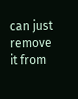can just remove it from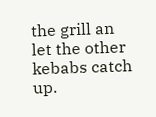the grill an let the other kebabs catch up.